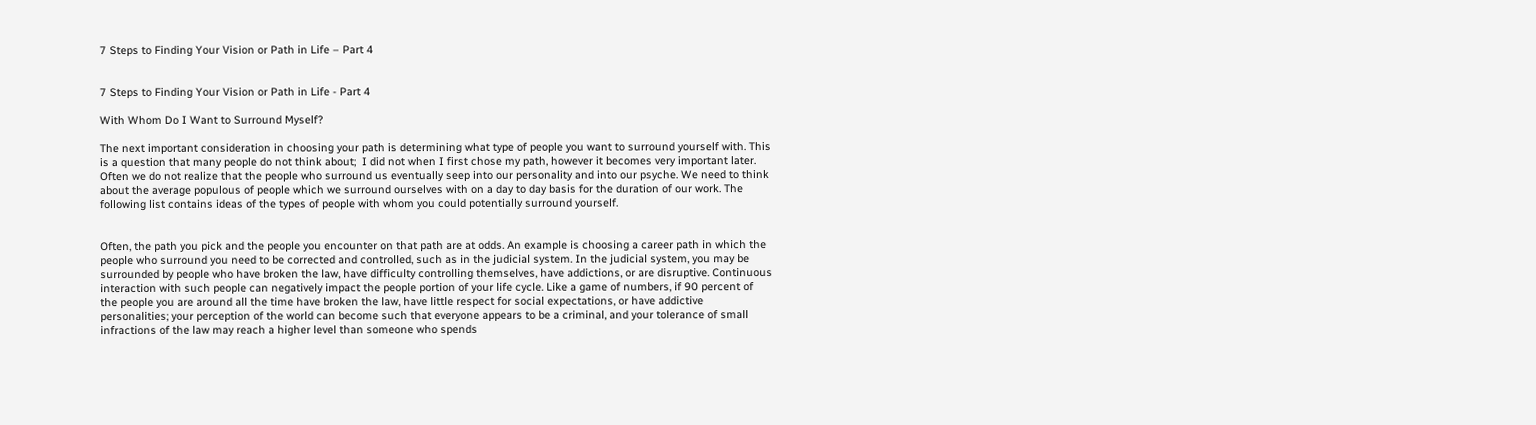7 Steps to Finding Your Vision or Path in Life – Part 4


7 Steps to Finding Your Vision or Path in Life - Part 4

With Whom Do I Want to Surround Myself?

The next important consideration in choosing your path is determining what type of people you want to surround yourself with. This is a question that many people do not think about;  I did not when I first chose my path, however it becomes very important later. Often we do not realize that the people who surround us eventually seep into our personality and into our psyche. We need to think about the average populous of people which we surround ourselves with on a day to day basis for the duration of our work. The following list contains ideas of the types of people with whom you could potentially surround yourself.


Often, the path you pick and the people you encounter on that path are at odds. An example is choosing a career path in which the people who surround you need to be corrected and controlled, such as in the judicial system. In the judicial system, you may be surrounded by people who have broken the law, have difficulty controlling themselves, have addictions, or are disruptive. Continuous interaction with such people can negatively impact the people portion of your life cycle. Like a game of numbers, if 90 percent of the people you are around all the time have broken the law, have little respect for social expectations, or have addictive personalities; your perception of the world can become such that everyone appears to be a criminal, and your tolerance of small infractions of the law may reach a higher level than someone who spends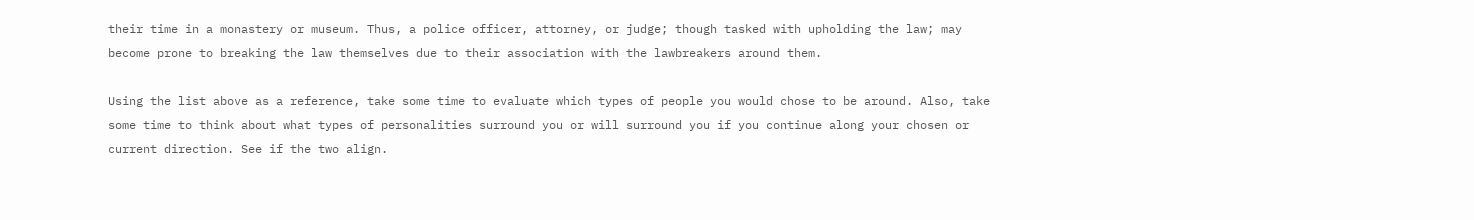their time in a monastery or museum. Thus, a police officer, attorney, or judge; though tasked with upholding the law; may become prone to breaking the law themselves due to their association with the lawbreakers around them.

Using the list above as a reference, take some time to evaluate which types of people you would chose to be around. Also, take some time to think about what types of personalities surround you or will surround you if you continue along your chosen or current direction. See if the two align.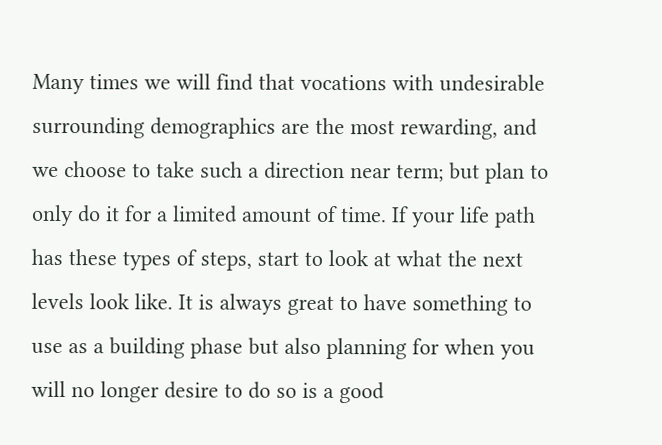Many times we will find that vocations with undesirable surrounding demographics are the most rewarding, and we choose to take such a direction near term; but plan to only do it for a limited amount of time. If your life path has these types of steps, start to look at what the next levels look like. It is always great to have something to use as a building phase but also planning for when you will no longer desire to do so is a good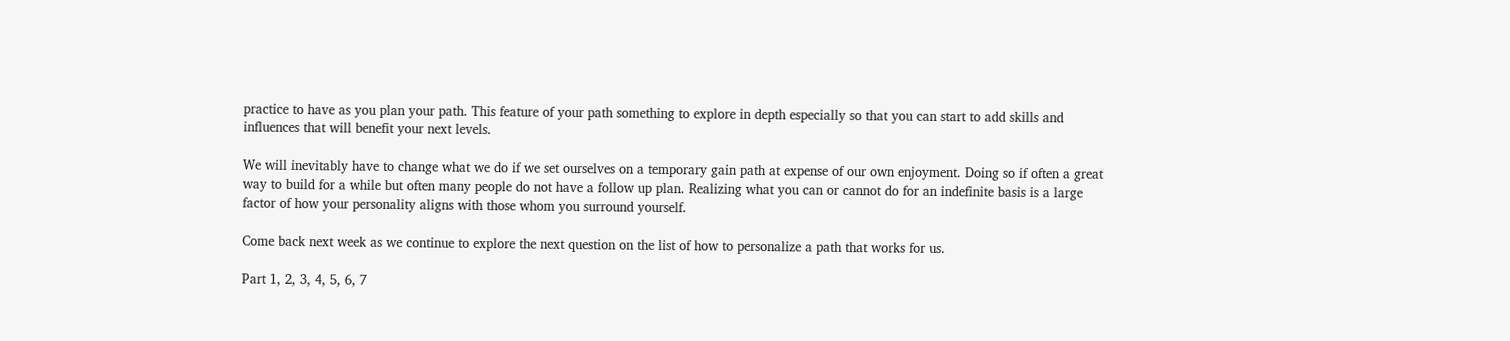practice to have as you plan your path. This feature of your path something to explore in depth especially so that you can start to add skills and influences that will benefit your next levels.

We will inevitably have to change what we do if we set ourselves on a temporary gain path at expense of our own enjoyment. Doing so if often a great way to build for a while but often many people do not have a follow up plan. Realizing what you can or cannot do for an indefinite basis is a large factor of how your personality aligns with those whom you surround yourself.

Come back next week as we continue to explore the next question on the list of how to personalize a path that works for us.

Part 1, 2, 3, 4, 5, 6, 7